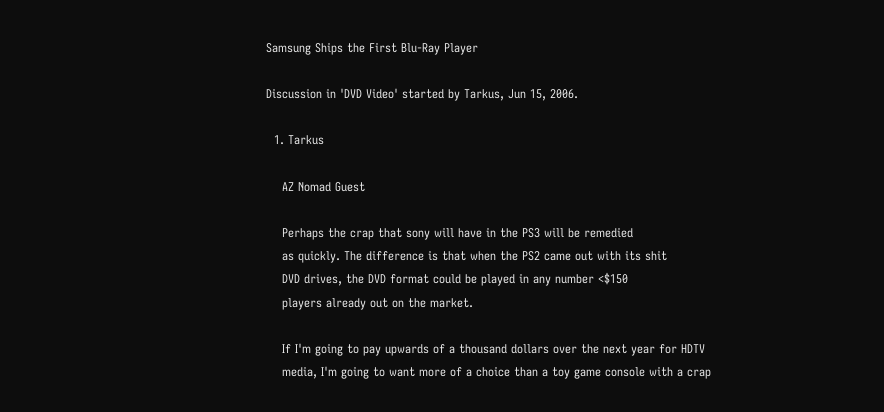Samsung Ships the First Blu-Ray Player

Discussion in 'DVD Video' started by Tarkus, Jun 15, 2006.

  1. Tarkus

    AZ Nomad Guest

    Perhaps the crap that sony will have in the PS3 will be remedied
    as quickly. The difference is that when the PS2 came out with its shit
    DVD drives, the DVD format could be played in any number <$150
    players already out on the market.

    If I'm going to pay upwards of a thousand dollars over the next year for HDTV
    media, I'm going to want more of a choice than a toy game console with a crap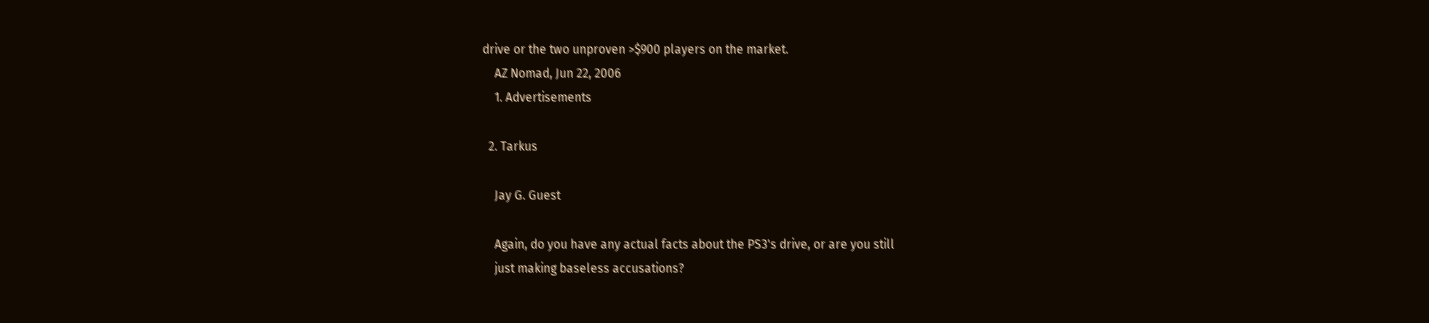drive or the two unproven >$900 players on the market.
    AZ Nomad, Jun 22, 2006
    1. Advertisements

  2. Tarkus

    Jay G. Guest

    Again, do you have any actual facts about the PS3's drive, or are you still
    just making baseless accusations?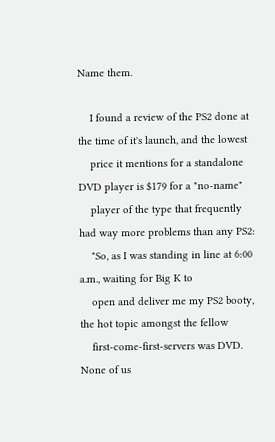Name them.

    I found a review of the PS2 done at the time of it's launch, and the lowest
    price it mentions for a standalone DVD player is $179 for a "no-name"
    player of the type that frequently had way more problems than any PS2:
    "So, as I was standing in line at 6:00 a.m., waiting for Big K to
    open and deliver me my PS2 booty, the hot topic amongst the fellow
    first-come-first-servers was DVD. None of us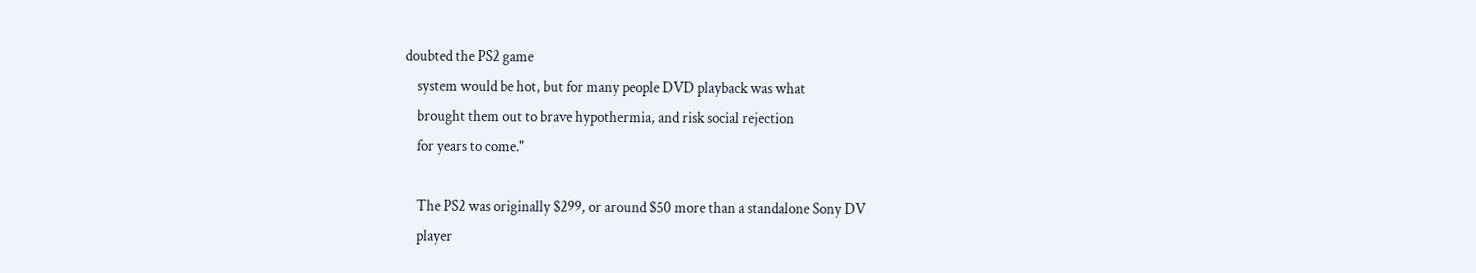doubted the PS2 game
    system would be hot, but for many people DVD playback was what
    brought them out to brave hypothermia, and risk social rejection
    for years to come."

    The PS2 was originally $299, or around $50 more than a standalone Sony DV
    player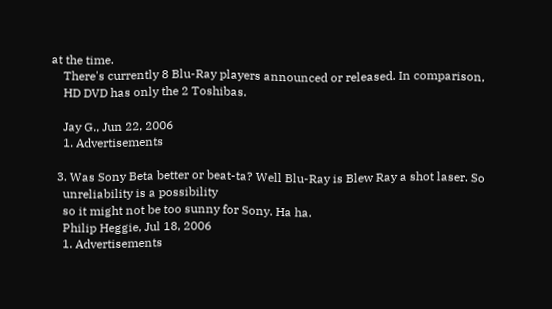at the time.
    There's currently 8 Blu-Ray players announced or released. In comparison,
    HD DVD has only the 2 Toshibas.

    Jay G., Jun 22, 2006
    1. Advertisements

  3. Was Sony Beta better or beat-ta? Well Blu-Ray is Blew Ray a shot laser. So
    unreliability is a possibility
    so it might not be too sunny for Sony. Ha ha.
    Philip Heggie, Jul 18, 2006
    1. Advertisements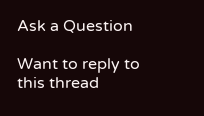Ask a Question

Want to reply to this thread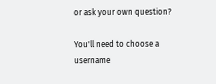or ask your own question?

You'll need to choose a username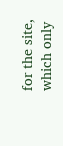for the site, which only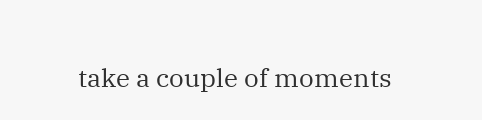take a couple of moments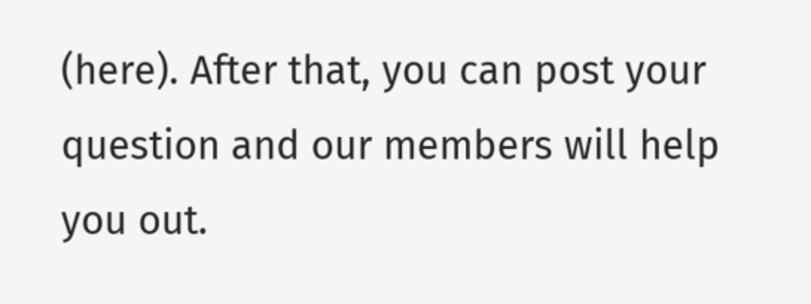(here). After that, you can post your question and our members will help you out.